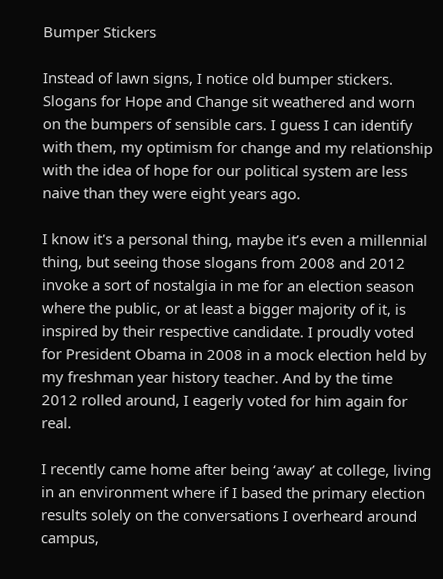Bumper Stickers

Instead of lawn signs, I notice old bumper stickers. Slogans for Hope and Change sit weathered and worn on the bumpers of sensible cars. I guess I can identify with them, my optimism for change and my relationship with the idea of hope for our political system are less naive than they were eight years ago.

I know it's a personal thing, maybe it’s even a millennial thing, but seeing those slogans from 2008 and 2012 invoke a sort of nostalgia in me for an election season where the public, or at least a bigger majority of it, is inspired by their respective candidate. I proudly voted for President Obama in 2008 in a mock election held by my freshman year history teacher. And by the time 2012 rolled around, I eagerly voted for him again for real.

I recently came home after being ‘away’ at college, living in an environment where if I based the primary election results solely on the conversations I overheard around campus,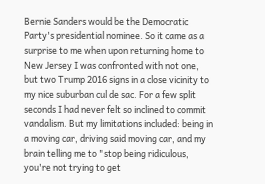Bernie Sanders would be the Democratic Party's presidential nominee. So it came as a surprise to me when upon returning home to New Jersey I was confronted with not one, but two Trump 2016 signs in a close vicinity to my nice suburban cul de sac. For a few split seconds I had never felt so inclined to commit vandalism. But my limitations included: being in a moving car, driving said moving car, and my brain telling me to "stop being ridiculous, you're not trying to get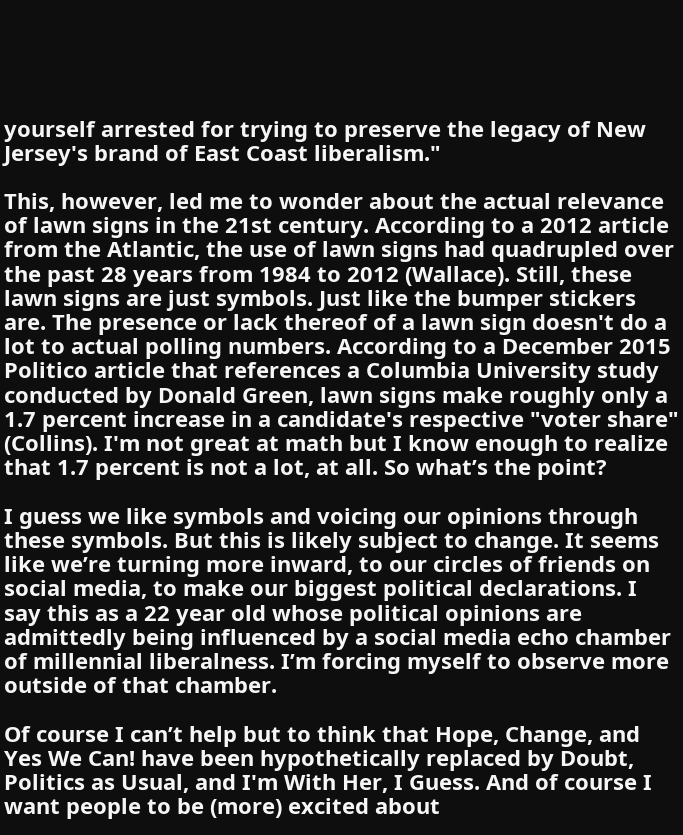yourself arrested for trying to preserve the legacy of New Jersey's brand of East Coast liberalism."

This, however, led me to wonder about the actual relevance of lawn signs in the 21st century. According to a 2012 article from the Atlantic, the use of lawn signs had quadrupled over the past 28 years from 1984 to 2012 (Wallace). Still, these lawn signs are just symbols. Just like the bumper stickers are. The presence or lack thereof of a lawn sign doesn't do a lot to actual polling numbers. According to a December 2015 Politico article that references a Columbia University study conducted by Donald Green, lawn signs make roughly only a 1.7 percent increase in a candidate's respective "voter share" (Collins). I'm not great at math but I know enough to realize that 1.7 percent is not a lot, at all. So what’s the point?

I guess we like symbols and voicing our opinions through these symbols. But this is likely subject to change. It seems like we’re turning more inward, to our circles of friends on social media, to make our biggest political declarations. I say this as a 22 year old whose political opinions are admittedly being influenced by a social media echo chamber of millennial liberalness. I’m forcing myself to observe more outside of that chamber.

Of course I can’t help but to think that Hope, Change, and Yes We Can! have been hypothetically replaced by Doubt, Politics as Usual, and I'm With Her, I Guess. And of course I want people to be (more) excited about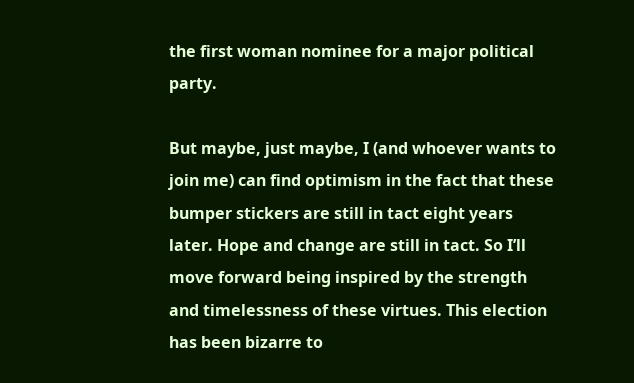the first woman nominee for a major political party.

But maybe, just maybe, I (and whoever wants to join me) can find optimism in the fact that these bumper stickers are still in tact eight years later. Hope and change are still in tact. So I’ll move forward being inspired by the strength and timelessness of these virtues. This election has been bizarre to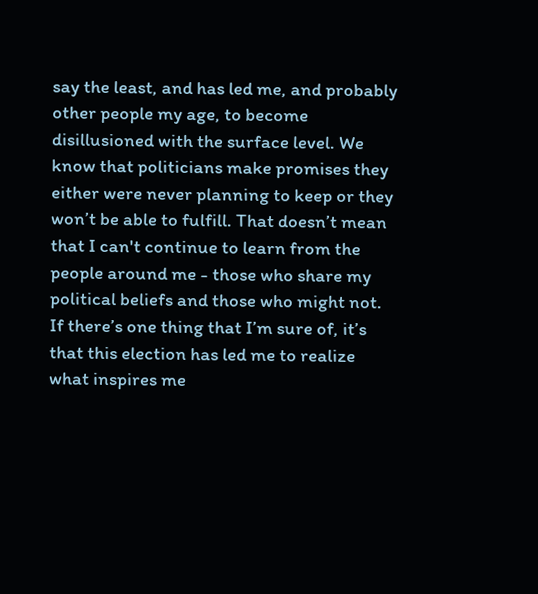say the least, and has led me, and probably other people my age, to become disillusioned with the surface level. We know that politicians make promises they either were never planning to keep or they won’t be able to fulfill. That doesn’t mean that I can't continue to learn from the people around me - those who share my political beliefs and those who might not. If there’s one thing that I’m sure of, it’s that this election has led me to realize what inspires me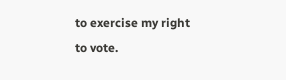to exercise my right to vote.